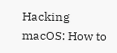Hacking macOS: How to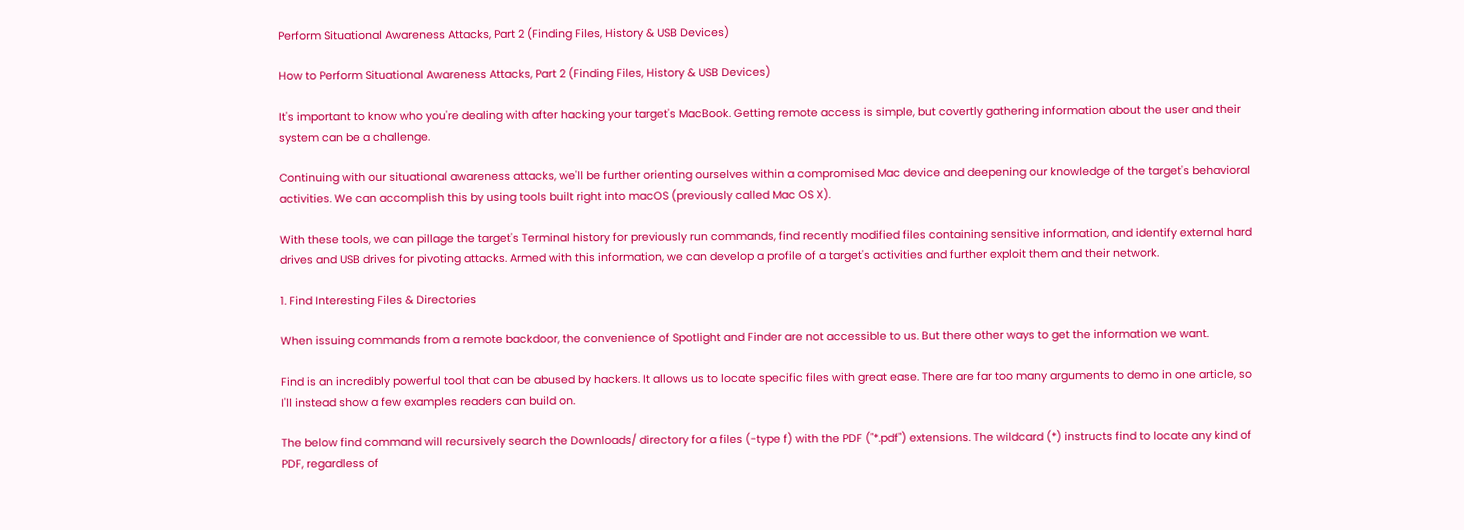Perform Situational Awareness Attacks, Part 2 (Finding Files, History & USB Devices)

How to Perform Situational Awareness Attacks, Part 2 (Finding Files, History & USB Devices)

It's important to know who you're dealing with after hacking your target's MacBook. Getting remote access is simple, but covertly gathering information about the user and their system can be a challenge.

Continuing with our situational awareness attacks, we'll be further orienting ourselves within a compromised Mac device and deepening our knowledge of the target's behavioral activities. We can accomplish this by using tools built right into macOS (previously called Mac OS X).

With these tools, we can pillage the target's Terminal history for previously run commands, find recently modified files containing sensitive information, and identify external hard drives and USB drives for pivoting attacks. Armed with this information, we can develop a profile of a target's activities and further exploit them and their network.

1. Find Interesting Files & Directories

When issuing commands from a remote backdoor, the convenience of Spotlight and Finder are not accessible to us. But there other ways to get the information we want.

Find is an incredibly powerful tool that can be abused by hackers. It allows us to locate specific files with great ease. There are far too many arguments to demo in one article, so I'll instead show a few examples readers can build on.

The below find command will recursively search the Downloads/ directory for a files (-type f) with the PDF ("*.pdf") extensions. The wildcard (*) instructs find to locate any kind of PDF, regardless of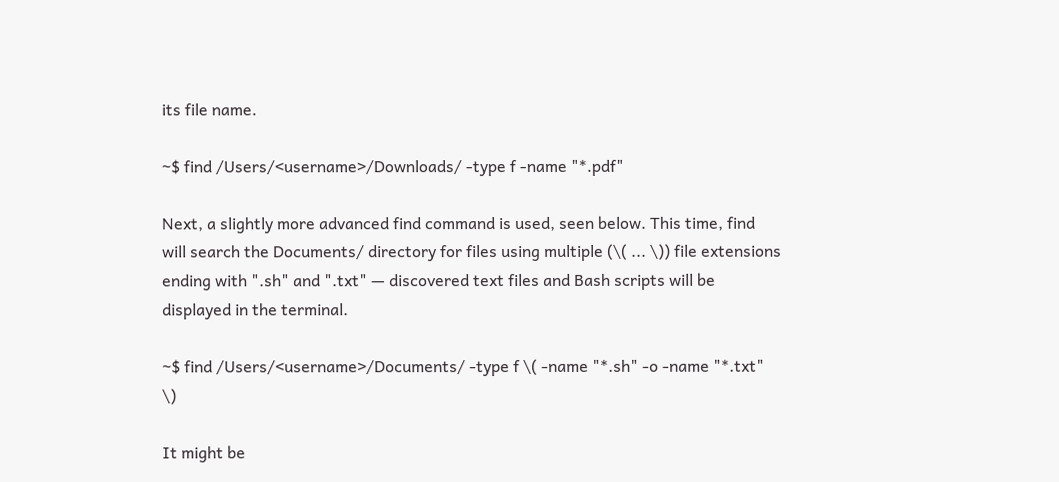its file name.

~$ find /Users/<username>/Downloads/ -type f -name "*.pdf"

Next, a slightly more advanced find command is used, seen below. This time, find will search the Documents/ directory for files using multiple (\( ... \)) file extensions ending with ".sh" and ".txt" — discovered text files and Bash scripts will be displayed in the terminal.

~$ find /Users/<username>/Documents/ -type f \( -name "*.sh" -o -name "*.txt" \)

It might be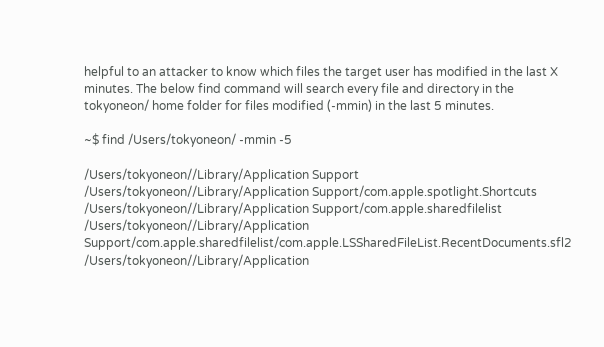helpful to an attacker to know which files the target user has modified in the last X minutes. The below find command will search every file and directory in the tokyoneon/ home folder for files modified (-mmin) in the last 5 minutes.

~$ find /Users/tokyoneon/ -mmin -5

/Users/tokyoneon//Library/Application Support
/Users/tokyoneon//Library/Application Support/com.apple.spotlight.Shortcuts
/Users/tokyoneon//Library/Application Support/com.apple.sharedfilelist
/Users/tokyoneon//Library/Application Support/com.apple.sharedfilelist/com.apple.LSSharedFileList.RecentDocuments.sfl2
/Users/tokyoneon//Library/Application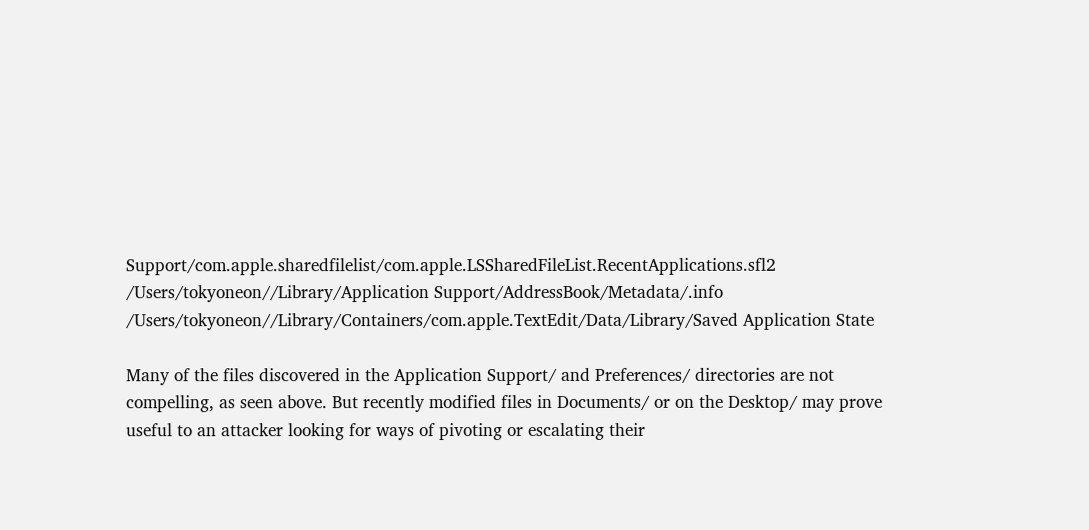Support/com.apple.sharedfilelist/com.apple.LSSharedFileList.RecentApplications.sfl2
/Users/tokyoneon//Library/Application Support/AddressBook/Metadata/.info
/Users/tokyoneon//Library/Containers/com.apple.TextEdit/Data/Library/Saved Application State

Many of the files discovered in the Application Support/ and Preferences/ directories are not compelling, as seen above. But recently modified files in Documents/ or on the Desktop/ may prove useful to an attacker looking for ways of pivoting or escalating their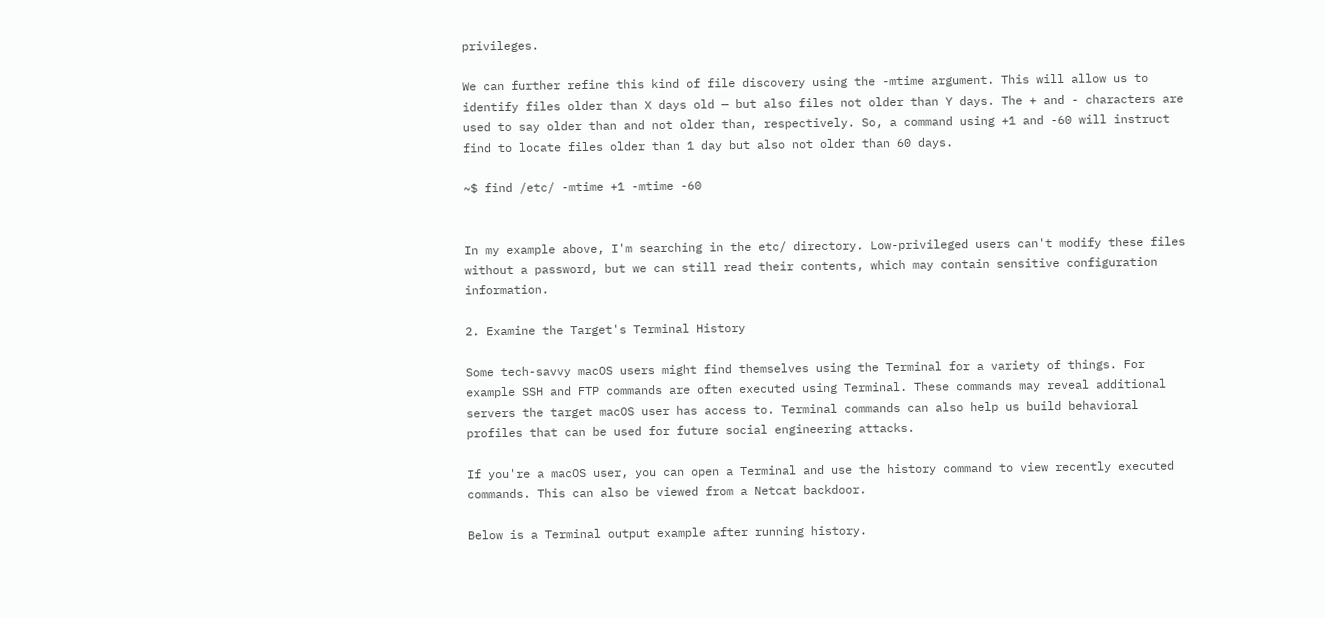privileges.

We can further refine this kind of file discovery using the -mtime argument. This will allow us to identify files older than X days old — but also files not older than Y days. The + and - characters are used to say older than and not older than, respectively. So, a command using +1 and -60 will instruct find to locate files older than 1 day but also not older than 60 days.

~$ find /etc/ -mtime +1 -mtime -60


In my example above, I'm searching in the etc/ directory. Low-privileged users can't modify these files without a password, but we can still read their contents, which may contain sensitive configuration information.

2. Examine the Target's Terminal History

Some tech-savvy macOS users might find themselves using the Terminal for a variety of things. For example SSH and FTP commands are often executed using Terminal. These commands may reveal additional servers the target macOS user has access to. Terminal commands can also help us build behavioral profiles that can be used for future social engineering attacks.

If you're a macOS user, you can open a Terminal and use the history command to view recently executed commands. This can also be viewed from a Netcat backdoor.

Below is a Terminal output example after running history.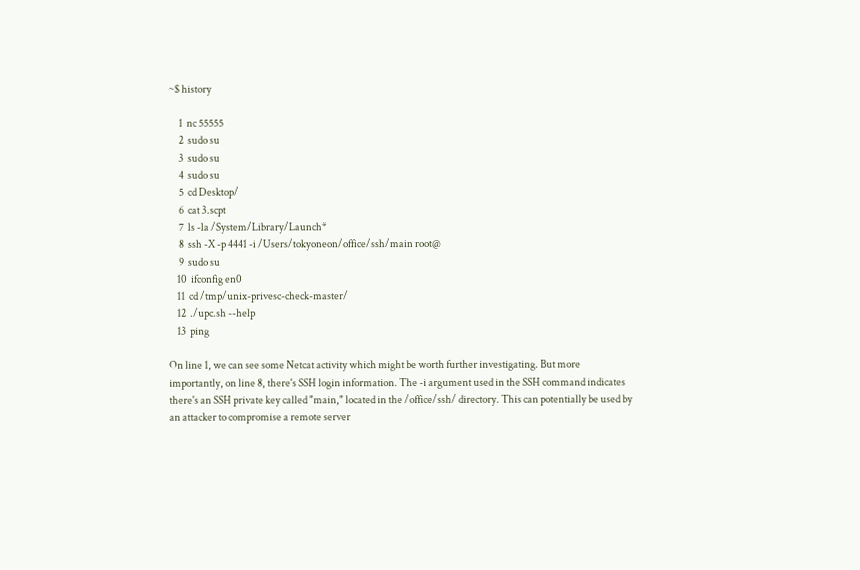~$ history

     1  nc 55555
     2  sudo su
     3  sudo su
     4  sudo su
     5  cd Desktop/
     6  cat 3.scpt
     7  ls -la /System/Library/Launch*
     8  ssh -X -p 4441 -i /Users/tokyoneon/office/ssh/main root@
     9  sudo su
    10  ifconfig en0
    11  cd /tmp/unix-privesc-check-master/
    12  ./upc.sh --help
    13  ping

On line 1, we can see some Netcat activity which might be worth further investigating. But more importantly, on line 8, there's SSH login information. The -i argument used in the SSH command indicates there's an SSH private key called "main," located in the /office/ssh/ directory. This can potentially be used by an attacker to compromise a remote server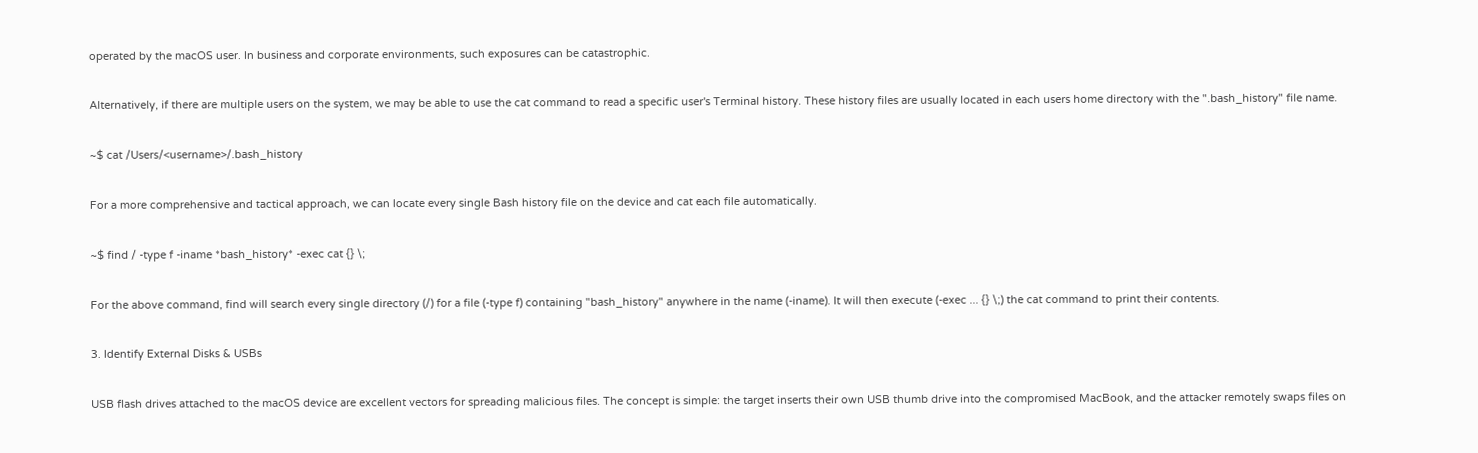operated by the macOS user. In business and corporate environments, such exposures can be catastrophic.

Alternatively, if there are multiple users on the system, we may be able to use the cat command to read a specific user's Terminal history. These history files are usually located in each users home directory with the ".bash_history" file name.

~$ cat /Users/<username>/.bash_history

For a more comprehensive and tactical approach, we can locate every single Bash history file on the device and cat each file automatically.

~$ find / -type f -iname *bash_history* -exec cat {} \;

For the above command, find will search every single directory (/) for a file (-type f) containing "bash_history" anywhere in the name (-iname). It will then execute (-exec ... {} \;) the cat command to print their contents.

3. Identify External Disks & USBs

USB flash drives attached to the macOS device are excellent vectors for spreading malicious files. The concept is simple: the target inserts their own USB thumb drive into the compromised MacBook, and the attacker remotely swaps files on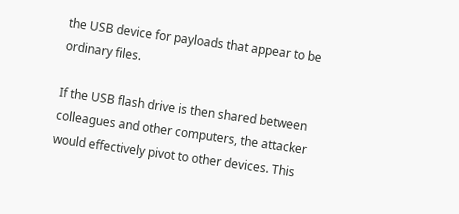the USB device for payloads that appear to be ordinary files.

If the USB flash drive is then shared between colleagues and other computers, the attacker would effectively pivot to other devices. This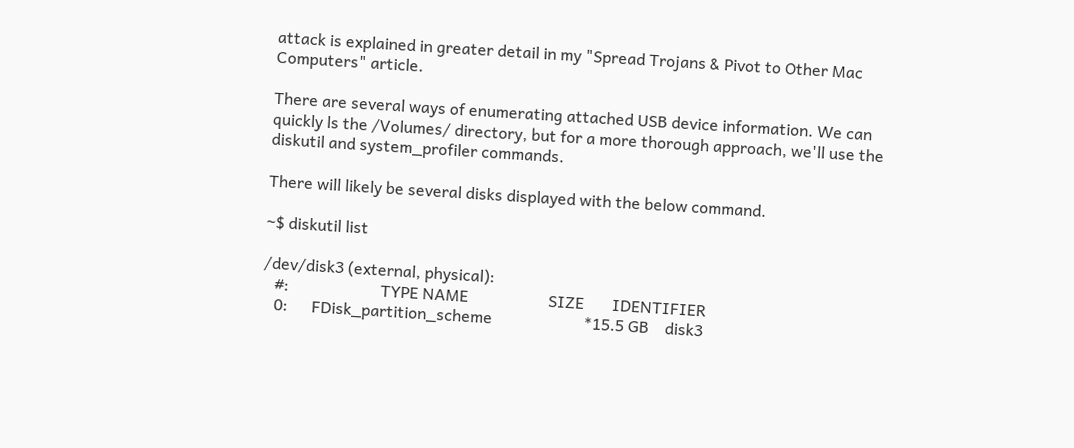attack is explained in greater detail in my "Spread Trojans & Pivot to Other Mac Computers" article.

There are several ways of enumerating attached USB device information. We can quickly ls the /Volumes/ directory, but for a more thorough approach, we'll use the diskutil and system_profiler commands.

There will likely be several disks displayed with the below command.

~$ diskutil list

/dev/disk3 (external, physical):
   #:                       TYPE NAME                    SIZE       IDENTIFIER
   0:      FDisk_partition_scheme                       *15.5 GB    disk3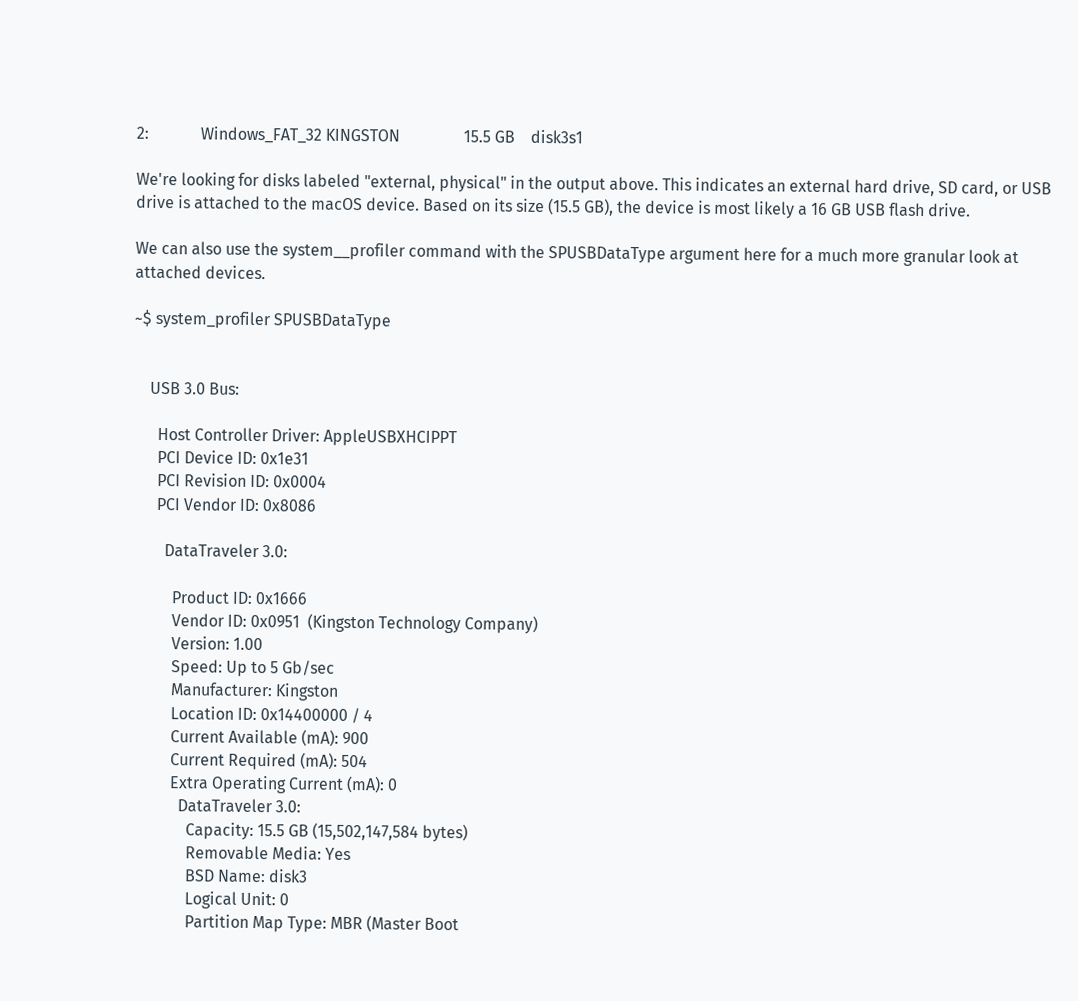2:             Windows_FAT_32 KINGSTON                15.5 GB    disk3s1

We're looking for disks labeled "external, physical" in the output above. This indicates an external hard drive, SD card, or USB drive is attached to the macOS device. Based on its size (15.5 GB), the device is most likely a 16 GB USB flash drive.

We can also use the system__profiler command with the SPUSBDataType argument here for a much more granular look at attached devices.

~$ system_profiler SPUSBDataType


    USB 3.0 Bus:

      Host Controller Driver: AppleUSBXHCIPPT
      PCI Device ID: 0x1e31
      PCI Revision ID: 0x0004
      PCI Vendor ID: 0x8086

        DataTraveler 3.0:

          Product ID: 0x1666
          Vendor ID: 0x0951  (Kingston Technology Company)
          Version: 1.00
          Speed: Up to 5 Gb/sec
          Manufacturer: Kingston
          Location ID: 0x14400000 / 4
          Current Available (mA): 900
          Current Required (mA): 504
          Extra Operating Current (mA): 0
            DataTraveler 3.0:
              Capacity: 15.5 GB (15,502,147,584 bytes)
              Removable Media: Yes
              BSD Name: disk3
              Logical Unit: 0
              Partition Map Type: MBR (Master Boot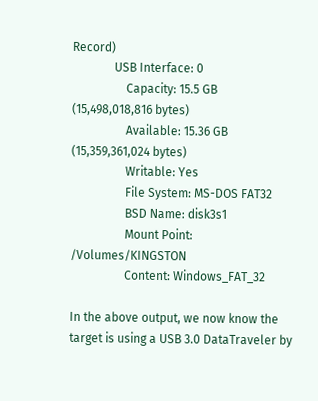Record)
              USB Interface: 0
                  Capacity: 15.5 GB (15,498,018,816 bytes)
                  Available: 15.36 GB (15,359,361,024 bytes)
                  Writable: Yes
                  File System: MS-DOS FAT32
                  BSD Name: disk3s1
                  Mount Point: /Volumes/KINGSTON
                  Content: Windows_FAT_32

In the above output, we now know the target is using a USB 3.0 DataTraveler by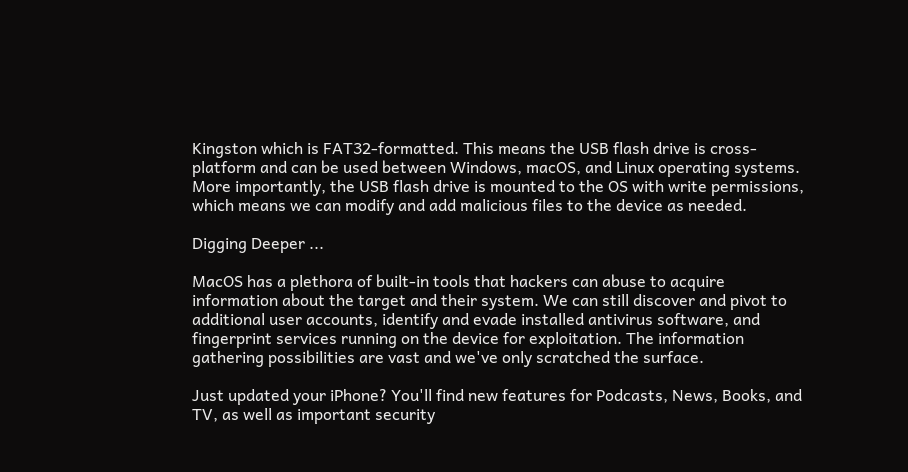Kingston which is FAT32-formatted. This means the USB flash drive is cross-platform and can be used between Windows, macOS, and Linux operating systems. More importantly, the USB flash drive is mounted to the OS with write permissions, which means we can modify and add malicious files to the device as needed.

Digging Deeper ...

MacOS has a plethora of built-in tools that hackers can abuse to acquire information about the target and their system. We can still discover and pivot to additional user accounts, identify and evade installed antivirus software, and fingerprint services running on the device for exploitation. The information gathering possibilities are vast and we've only scratched the surface.

Just updated your iPhone? You'll find new features for Podcasts, News, Books, and TV, as well as important security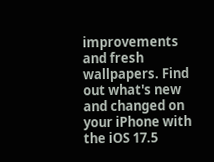improvements and fresh wallpapers. Find out what's new and changed on your iPhone with the iOS 17.5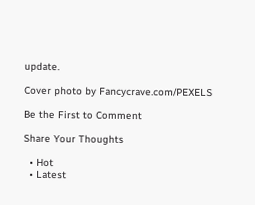update.

Cover photo by Fancycrave.com/PEXELS

Be the First to Comment

Share Your Thoughts

  • Hot
  • Latest